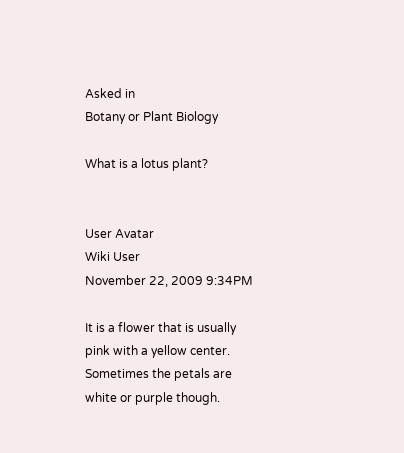Asked in
Botany or Plant Biology

What is a lotus plant?


User Avatar
Wiki User
November 22, 2009 9:34PM

It is a flower that is usually pink with a yellow center. Sometimes the petals are white or purple though.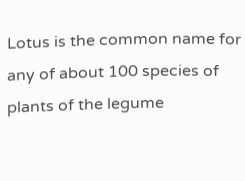Lotus is the common name for any of about 100 species of plants of the legume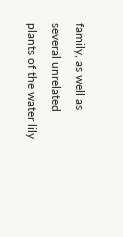family, as well as several unrelated plants of the water lily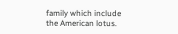family which include the American lotus.